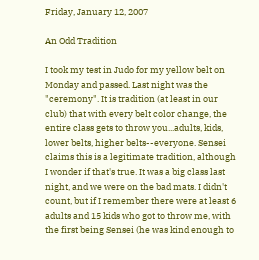Friday, January 12, 2007

An Odd Tradition

I took my test in Judo for my yellow belt on Monday and passed. Last night was the "ceremony". It is tradition (at least in our club) that with every belt color change, the entire class gets to throw you...adults, kids, lower belts, higher belts--everyone. Sensei claims this is a legitimate tradition, although I wonder if that's true. It was a big class last night, and we were on the bad mats. I didn't count, but if I remember there were at least 6 adults and 15 kids who got to throw me, with the first being Sensei (he was kind enough to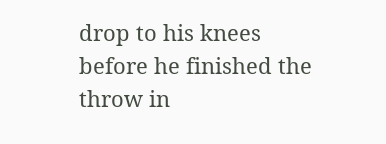drop to his knees before he finished the throw in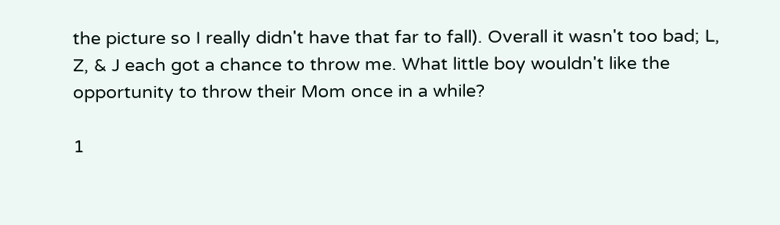the picture so I really didn't have that far to fall). Overall it wasn't too bad; L, Z, & J each got a chance to throw me. What little boy wouldn't like the opportunity to throw their Mom once in a while?

1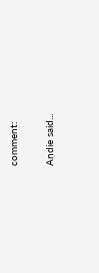comment:

Andie said...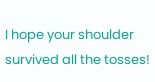I hope your shoulder survived all the tosses!